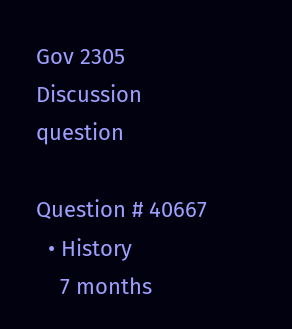Gov 2305 Discussion question

Question # 40667
  • History
    7 months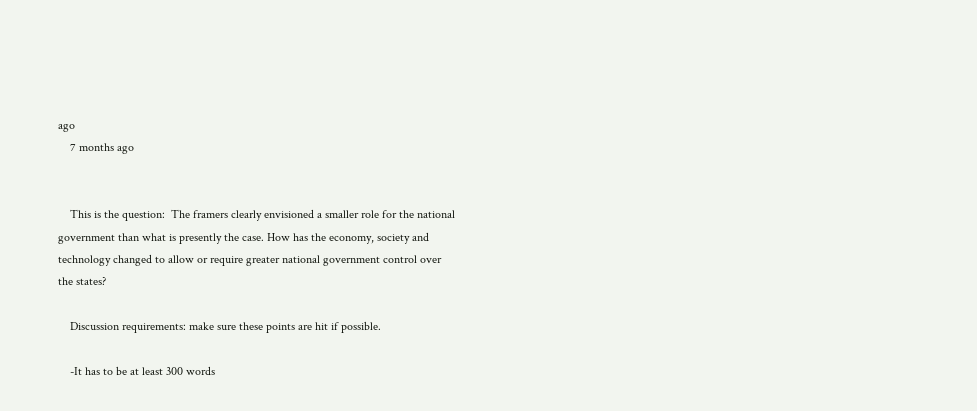ago
    7 months ago


    This is the question:  The framers clearly envisioned a smaller role for the national government than what is presently the case. How has the economy, society and technology changed to allow or require greater national government control over the states?

    Discussion requirements: make sure these points are hit if possible.

    -It has to be at least 300 words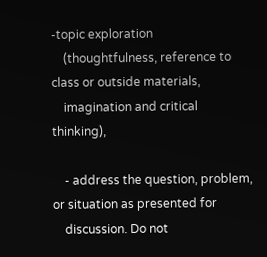-topic exploration
    (thoughtfulness, reference to class or outside materials,
    imagination and critical thinking),

    - address the question, problem, or situation as presented for
    discussion. Do not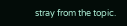stray from the topic.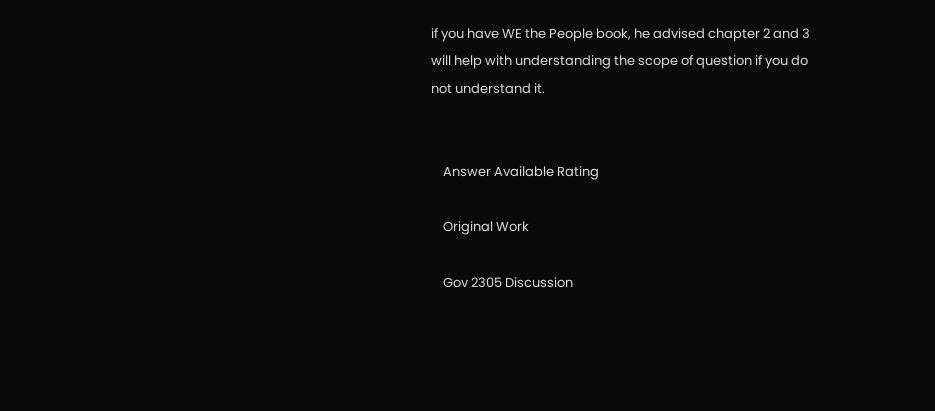if you have WE the People book, he advised chapter 2 and 3 will help with understanding the scope of question if you do not understand it.


    Answer Available Rating

    Original Work

    Gov 2305 Discussion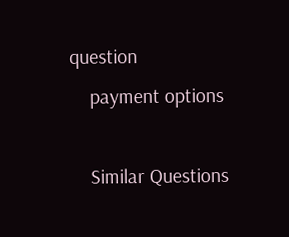question
    payment options

    Similar Questions